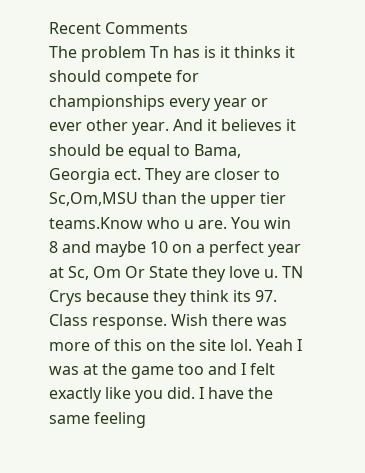Recent Comments
The problem Tn has is it thinks it should compete for championships every year or ever other year. And it believes it should be equal to Bama, Georgia ect. They are closer to Sc,Om,MSU than the upper tier teams.Know who u are. You win 8 and maybe 10 on a perfect year at Sc, Om Or State they love u. TN Crys because they think its 97.
Class response. Wish there was more of this on the site lol. Yeah I was at the game too and I felt exactly like you did. I have the same feeling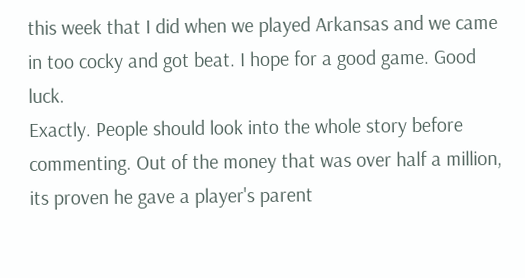this week that I did when we played Arkansas and we came in too cocky and got beat. I hope for a good game. Good luck.
Exactly. People should look into the whole story before commenting. Out of the money that was over half a million, its proven he gave a player's parent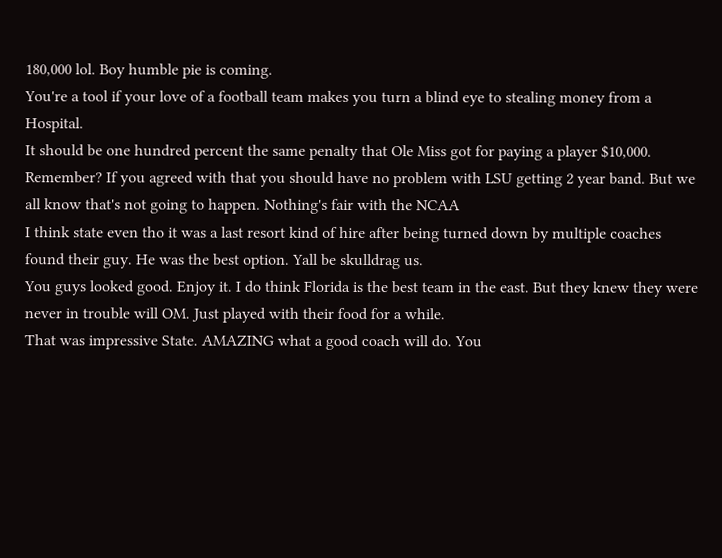180,000 lol. Boy humble pie is coming.
You're a tool if your love of a football team makes you turn a blind eye to stealing money from a Hospital.
It should be one hundred percent the same penalty that Ole Miss got for paying a player $10,000. Remember? If you agreed with that you should have no problem with LSU getting 2 year band. But we all know that's not going to happen. Nothing's fair with the NCAA
I think state even tho it was a last resort kind of hire after being turned down by multiple coaches found their guy. He was the best option. Yall be skulldrag us.
You guys looked good. Enjoy it. I do think Florida is the best team in the east. But they knew they were never in trouble will OM. Just played with their food for a while.
That was impressive State. AMAZING what a good coach will do. You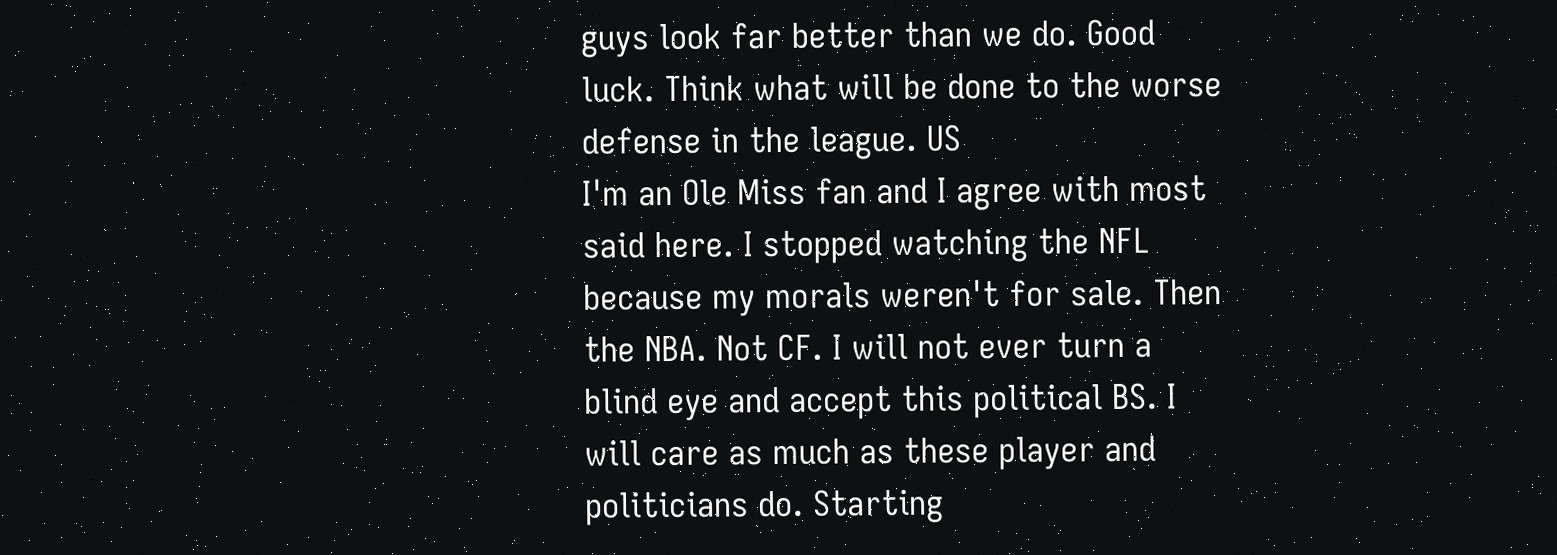guys look far better than we do. Good luck. Think what will be done to the worse defense in the league. US
I'm an Ole Miss fan and I agree with most said here. I stopped watching the NFL because my morals weren't for sale. Then the NBA. Not CF. I will not ever turn a blind eye and accept this political BS. I will care as much as these player and politicians do. Starting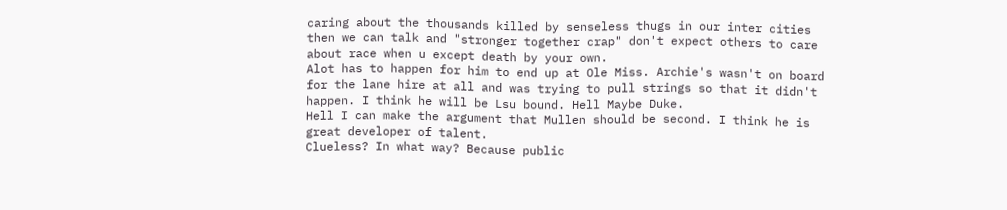caring about the thousands killed by senseless thugs in our inter cities then we can talk and "stronger together crap" don't expect others to care about race when u except death by your own.
Alot has to happen for him to end up at Ole Miss. Archie's wasn't on board for the lane hire at all and was trying to pull strings so that it didn't happen. I think he will be Lsu bound. Hell Maybe Duke.
Hell I can make the argument that Mullen should be second. I think he is great developer of talent.
Clueless? In what way? Because public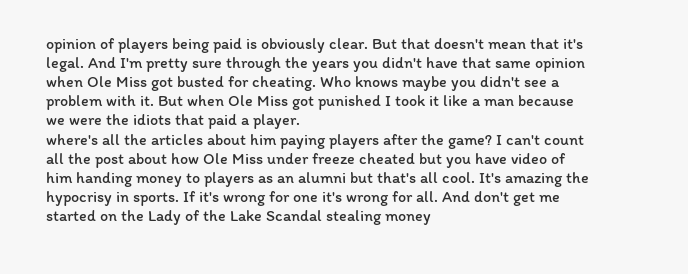opinion of players being paid is obviously clear. But that doesn't mean that it's legal. And I'm pretty sure through the years you didn't have that same opinion when Ole Miss got busted for cheating. Who knows maybe you didn't see a problem with it. But when Ole Miss got punished I took it like a man because we were the idiots that paid a player.
where's all the articles about him paying players after the game? I can't count all the post about how Ole Miss under freeze cheated but you have video of him handing money to players as an alumni but that's all cool. It's amazing the hypocrisy in sports. If it's wrong for one it's wrong for all. And don't get me started on the Lady of the Lake Scandal stealing money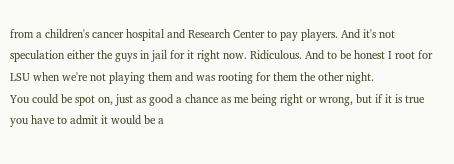from a children's cancer hospital and Research Center to pay players. And it's not speculation either the guys in jail for it right now. Ridiculous. And to be honest I root for LSU when we're not playing them and was rooting for them the other night.
You could be spot on, just as good a chance as me being right or wrong, but if it is true you have to admit it would be a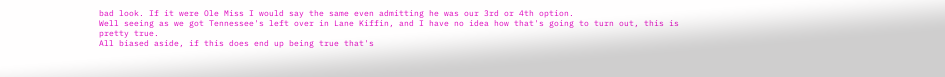bad look. If it were Ole Miss I would say the same even admitting he was our 3rd or 4th option.
Well seeing as we got Tennessee's left over in Lane Kiffin, and I have no idea how that's going to turn out, this is pretty true.
All biased aside, if this does end up being true that's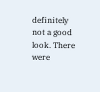definitely not a good look. There were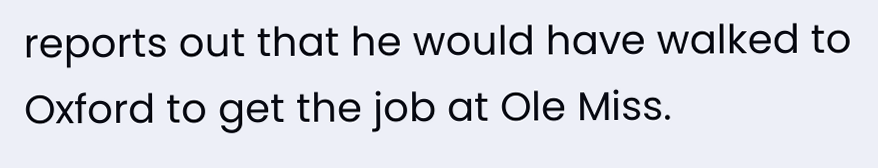reports out that he would have walked to Oxford to get the job at Ole Miss.